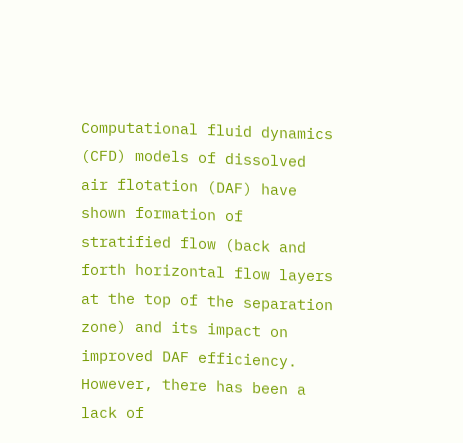Computational fluid dynamics (CFD) models of dissolved air flotation (DAF) have shown formation of stratified flow (back and forth horizontal flow layers at the top of the separation zone) and its impact on improved DAF efficiency. However, there has been a lack of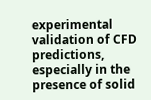experimental validation of CFD predictions, especially in the presence of solid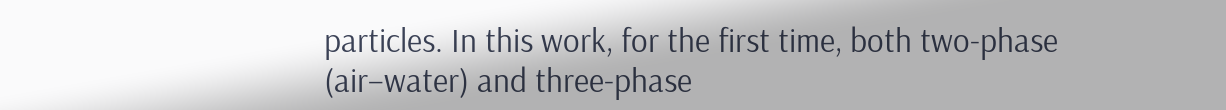particles. In this work, for the first time, both two-phase (air–water) and three-phase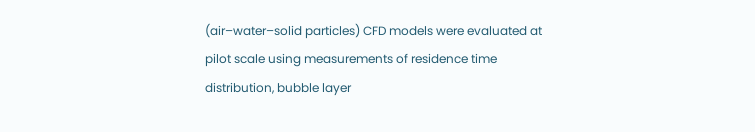(air–water–solid particles) CFD models were evaluated at pilot scale using measurements of residence time distribution, bubble layer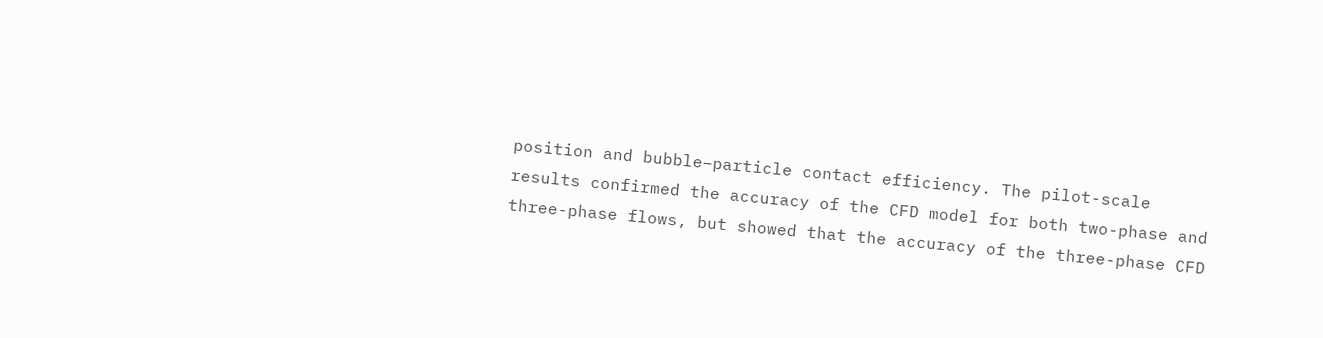position and bubble–particle contact efficiency. The pilot-scale results confirmed the accuracy of the CFD model for both two-phase and three-phase flows, but showed that the accuracy of the three-phase CFD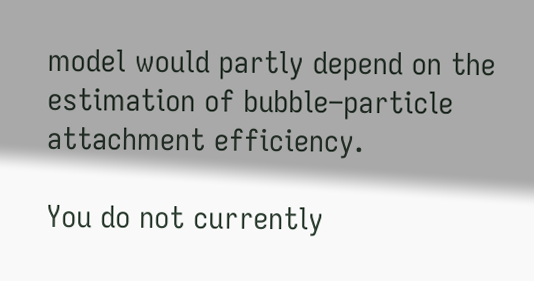model would partly depend on the estimation of bubble–particle attachment efficiency.

You do not currently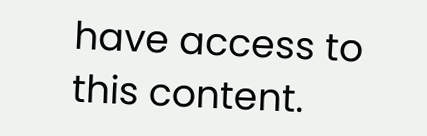have access to this content.